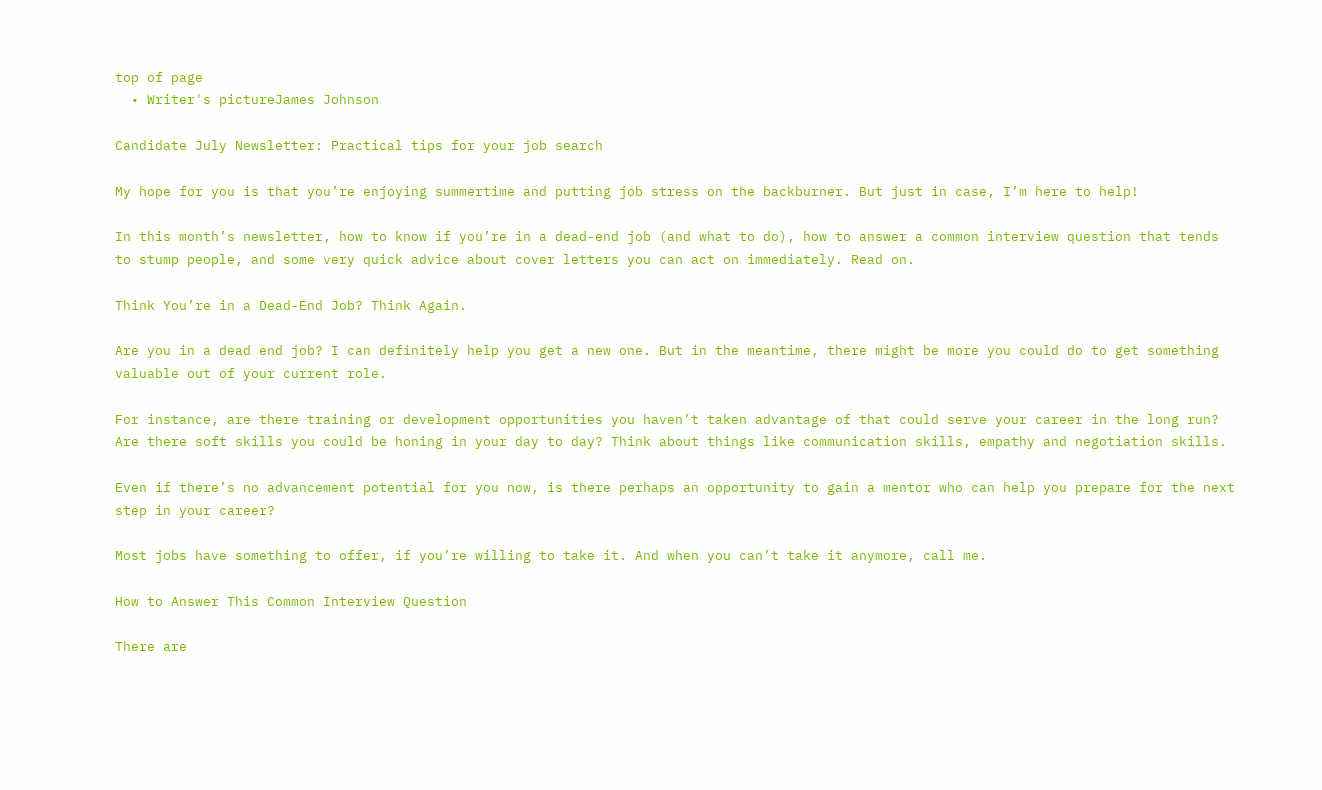top of page
  • Writer's pictureJames Johnson

Candidate July Newsletter: Practical tips for your job search

My hope for you is that you’re enjoying summertime and putting job stress on the backburner. But just in case, I’m here to help!

In this month’s newsletter, how to know if you’re in a dead-end job (and what to do), how to answer a common interview question that tends to stump people, and some very quick advice about cover letters you can act on immediately. Read on.

Think You’re in a Dead-End Job? Think Again.

Are you in a dead end job? I can definitely help you get a new one. But in the meantime, there might be more you could do to get something valuable out of your current role.

For instance, are there training or development opportunities you haven’t taken advantage of that could serve your career in the long run? Are there soft skills you could be honing in your day to day? Think about things like communication skills, empathy and negotiation skills.

Even if there’s no advancement potential for you now, is there perhaps an opportunity to gain a mentor who can help you prepare for the next step in your career?

Most jobs have something to offer, if you’re willing to take it. And when you can’t take it anymore, call me.

How to Answer This Common Interview Question

There are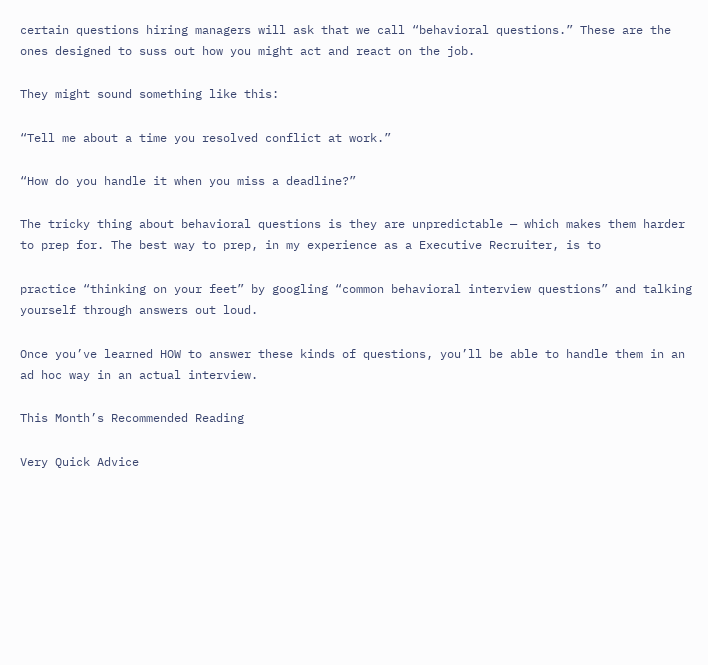certain questions hiring managers will ask that we call “behavioral questions.” These are the ones designed to suss out how you might act and react on the job.

They might sound something like this:

“Tell me about a time you resolved conflict at work.”

“How do you handle it when you miss a deadline?”

The tricky thing about behavioral questions is they are unpredictable — which makes them harder to prep for. The best way to prep, in my experience as a Executive Recruiter, is to

practice “thinking on your feet” by googling “common behavioral interview questions” and talking yourself through answers out loud.

Once you’ve learned HOW to answer these kinds of questions, you’ll be able to handle them in an ad hoc way in an actual interview.

This Month’s Recommended Reading

Very Quick Advice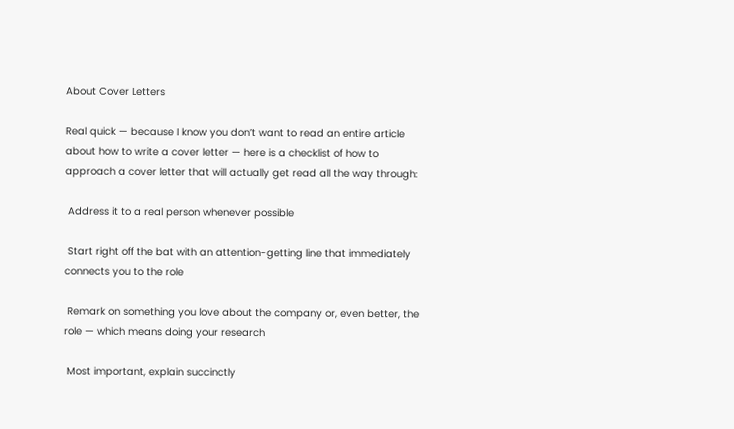About Cover Letters

Real quick — because I know you don’t want to read an entire article about how to write a cover letter — here is a checklist of how to approach a cover letter that will actually get read all the way through:

 Address it to a real person whenever possible

 Start right off the bat with an attention-getting line that immediately connects you to the role

 Remark on something you love about the company or, even better, the role — which means doing your research

 Most important, explain succinctly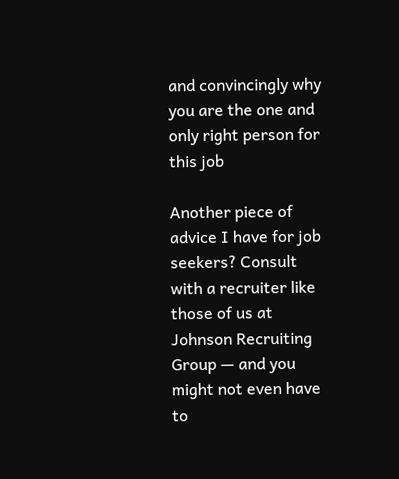and convincingly why you are the one and only right person for this job

Another piece of advice I have for job seekers? Consult with a recruiter like those of us at Johnson Recruiting Group — and you might not even have to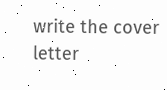write the cover letter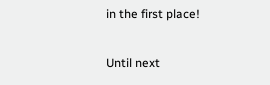in the first place!

Until next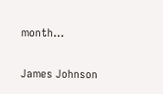month…

James Johnson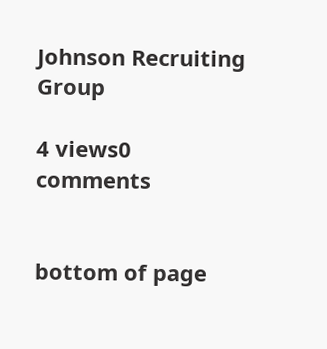Johnson Recruiting Group

4 views0 comments


bottom of page